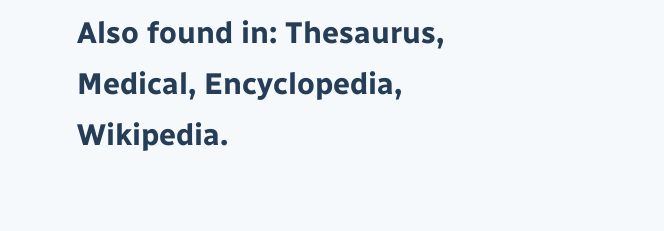Also found in: Thesaurus, Medical, Encyclopedia, Wikipedia.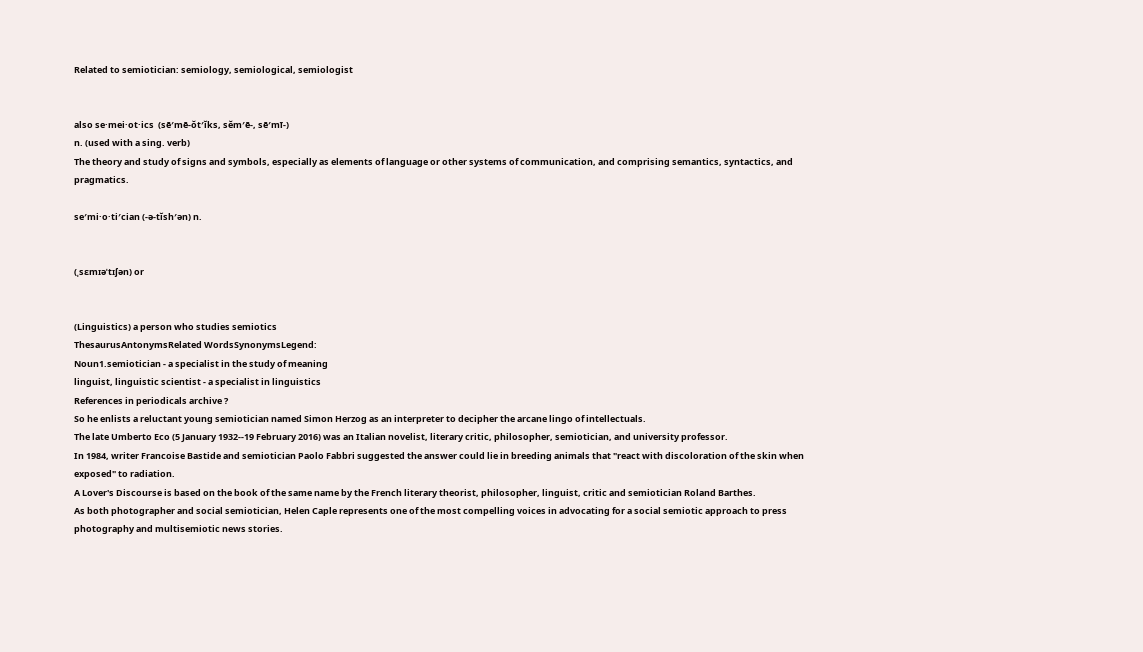Related to semiotician: semiology, semiological, semiologist


also se·mei·ot·ics  (sē′mē-ŏt′ĭks, sĕm′ē-, sē′mī-)
n. (used with a sing. verb)
The theory and study of signs and symbols, especially as elements of language or other systems of communication, and comprising semantics, syntactics, and pragmatics.

se′mi·o·ti′cian (-ə-tĭsh′ən) n.


(ˌsɛmɪəˈtɪʃən) or


(Linguistics) a person who studies semiotics
ThesaurusAntonymsRelated WordsSynonymsLegend:
Noun1.semiotician - a specialist in the study of meaning
linguist, linguistic scientist - a specialist in linguistics
References in periodicals archive ?
So he enlists a reluctant young semiotician named Simon Herzog as an interpreter to decipher the arcane lingo of intellectuals.
The late Umberto Eco (5 January 1932--19 February 2016) was an Italian novelist, literary critic, philosopher, semiotician, and university professor.
In 1984, writer Francoise Bastide and semiotician Paolo Fabbri suggested the answer could lie in breeding animals that "react with discoloration of the skin when exposed" to radiation.
A Lover's Discourse is based on the book of the same name by the French literary theorist, philosopher, linguist, critic and semiotician Roland Barthes.
As both photographer and social semiotician, Helen Caple represents one of the most compelling voices in advocating for a social semiotic approach to press photography and multisemiotic news stories.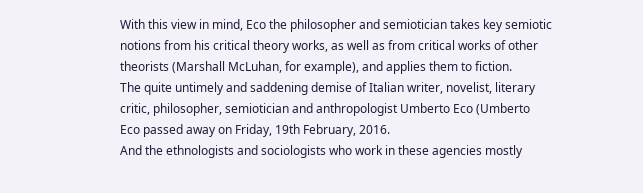With this view in mind, Eco the philosopher and semiotician takes key semiotic notions from his critical theory works, as well as from critical works of other theorists (Marshall McLuhan, for example), and applies them to fiction.
The quite untimely and saddening demise of Italian writer, novelist, literary critic, philosopher, semiotician and anthropologist Umberto Eco (Umberto Eco passed away on Friday, 19th February, 2016.
And the ethnologists and sociologists who work in these agencies mostly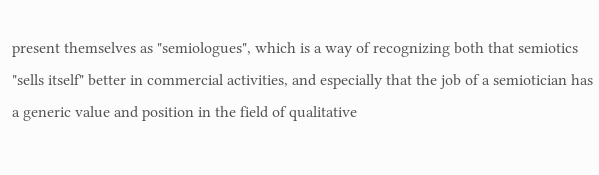present themselves as "semiologues", which is a way of recognizing both that semiotics "sells itself" better in commercial activities, and especially that the job of a semiotician has a generic value and position in the field of qualitative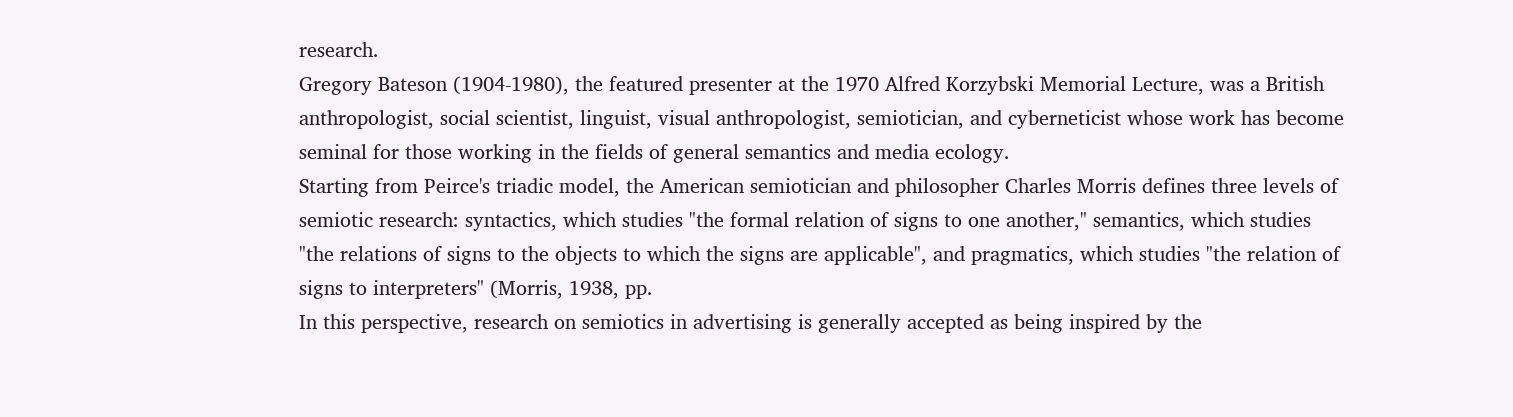research.
Gregory Bateson (1904-1980), the featured presenter at the 1970 Alfred Korzybski Memorial Lecture, was a British anthropologist, social scientist, linguist, visual anthropologist, semiotician, and cyberneticist whose work has become seminal for those working in the fields of general semantics and media ecology.
Starting from Peirce's triadic model, the American semiotician and philosopher Charles Morris defines three levels of semiotic research: syntactics, which studies "the formal relation of signs to one another," semantics, which studies "the relations of signs to the objects to which the signs are applicable", and pragmatics, which studies "the relation of signs to interpreters" (Morris, 1938, pp.
In this perspective, research on semiotics in advertising is generally accepted as being inspired by the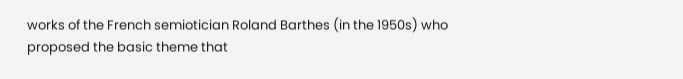works of the French semiotician Roland Barthes (in the 1950s) who proposed the basic theme that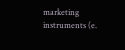marketing instruments (e.